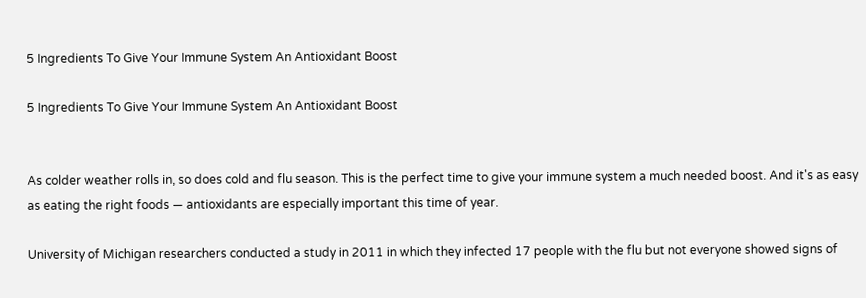5 Ingredients To Give Your Immune System An Antioxidant Boost

5 Ingredients To Give Your Immune System An Antioxidant Boost


As colder weather rolls in, so does cold and flu season. This is the perfect time to give your immune system a much needed boost. And it's as easy as eating the right foods — antioxidants are especially important this time of year.

University of Michigan researchers conducted a study in 2011 in which they infected 17 people with the flu but not everyone showed signs of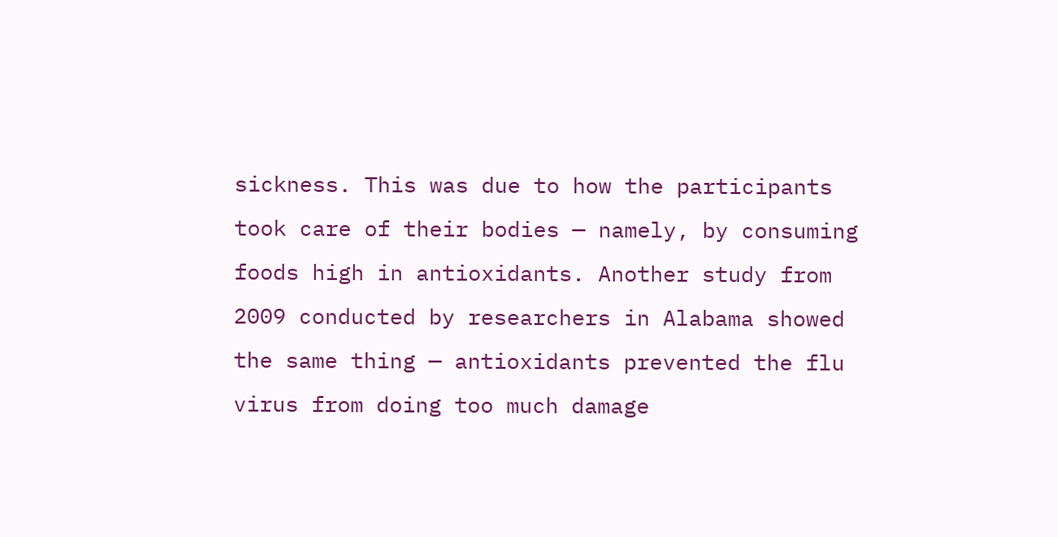sickness. This was due to how the participants took care of their bodies — namely, by consuming foods high in antioxidants. Another study from 2009 conducted by researchers in Alabama showed the same thing — antioxidants prevented the flu virus from doing too much damage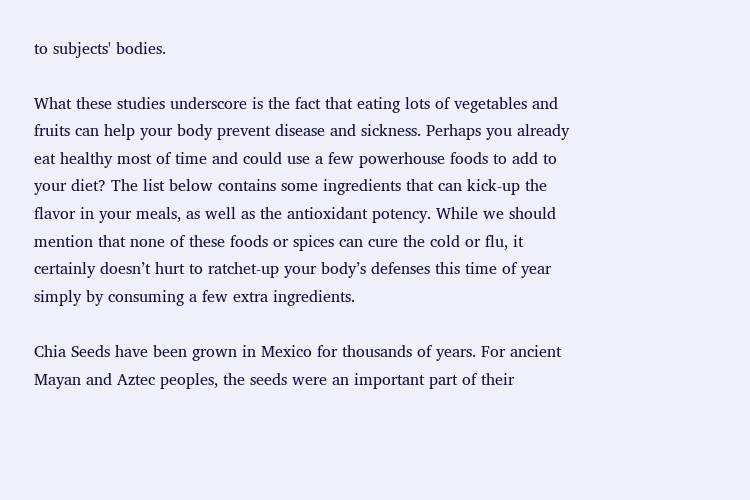to subjects' bodies.

What these studies underscore is the fact that eating lots of vegetables and fruits can help your body prevent disease and sickness. Perhaps you already eat healthy most of time and could use a few powerhouse foods to add to your diet? The list below contains some ingredients that can kick-up the flavor in your meals, as well as the antioxidant potency. While we should mention that none of these foods or spices can cure the cold or flu, it certainly doesn’t hurt to ratchet-up your body’s defenses this time of year simply by consuming a few extra ingredients.

Chia Seeds have been grown in Mexico for thousands of years. For ancient Mayan and Aztec peoples, the seeds were an important part of their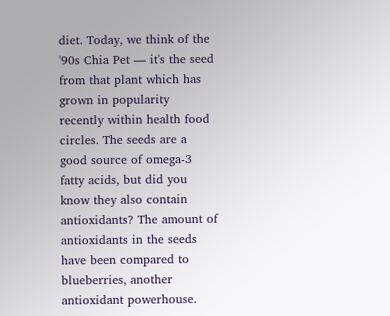diet. Today, we think of the '90s Chia Pet — it's the seed from that plant which has grown in popularity recently within health food circles. The seeds are a good source of omega-3 fatty acids, but did you know they also contain antioxidants? The amount of antioxidants in the seeds have been compared to blueberries, another antioxidant powerhouse.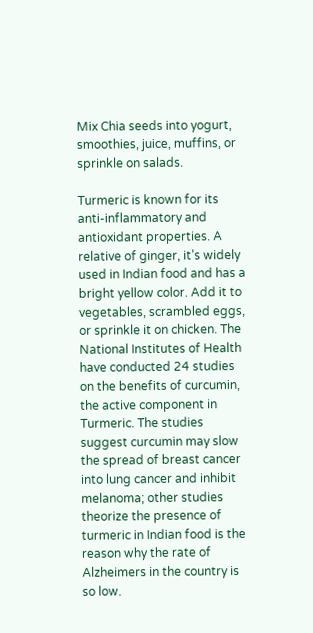Mix Chia seeds into yogurt, smoothies, juice, muffins, or sprinkle on salads.

Turmeric is known for its anti-inflammatory and antioxidant properties. A relative of ginger, it’s widely used in Indian food and has a bright yellow color. Add it to vegetables, scrambled eggs, or sprinkle it on chicken. The National Institutes of Health have conducted 24 studies on the benefits of curcumin, the active component in Turmeric. The studies suggest curcumin may slow the spread of breast cancer into lung cancer and inhibit melanoma; other studies theorize the presence of turmeric in Indian food is the reason why the rate of Alzheimers in the country is so low.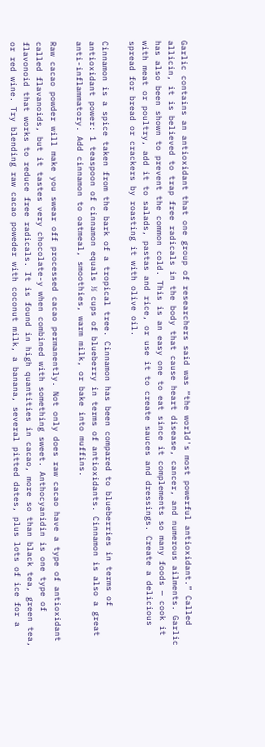Garlic contains an antioxidant that one group of researchers said was “the world's most powerful antioxidant.” Called allicin, it is believed to trap free radicals in the body that cause heart disease, cancer, and numerous ailments. Garlic has also been shown to prevent the common cold. This is an easy one to eat since it complements so many foods — cook it with meat or poultry, add it to salads, pastas and rice, or use it to create sauces and dressings. Create a delicious spread for bread or crackers by roasting it with olive oil.

Cinnamon is a spice taken from the bark of a tropical tree. Cinnamon has been compared to blueberries in terms of antioxidant power: 1 teaspoon of cinnamon equals ½ cups of blueberry in terms of antioxidants. Cinnamon is also a great anti-inflammatory. Add cinnamon to oatmeal, smoothies, warm milk, or bake into muffins.

Raw cacao powder will make you swear off processed cacao permanently. Not only does raw cacao have a type of antioxidant called flavanoids, but it tastes very chocolate-y when combined with something sweet. Anthocyanidin is one type of flavonoid that works to reduce free radicals. It is found in high quantities in cacao, more so than black tea, green tea, or red wine. Try blending raw cacao poweder with coconut milk, a banana, several pitted dates, plus lots of ice for a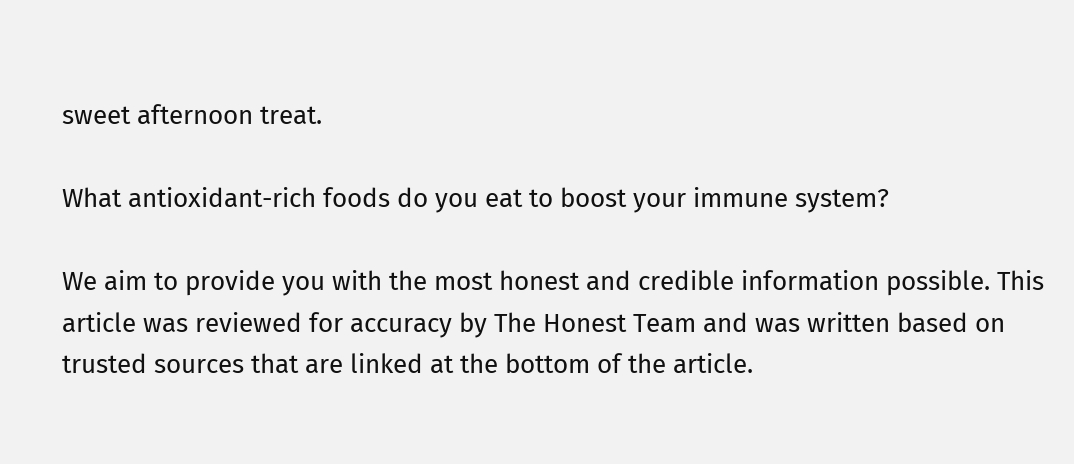sweet afternoon treat.

What antioxidant-rich foods do you eat to boost your immune system?

We aim to provide you with the most honest and credible information possible. This article was reviewed for accuracy by The Honest Team and was written based on trusted sources that are linked at the bottom of the article.